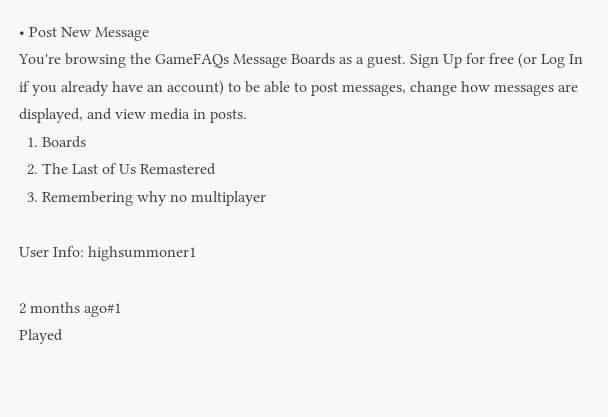• Post New Message
You're browsing the GameFAQs Message Boards as a guest. Sign Up for free (or Log In if you already have an account) to be able to post messages, change how messages are displayed, and view media in posts.
  1. Boards
  2. The Last of Us Remastered
  3. Remembering why no multiplayer

User Info: highsummoner1

2 months ago#1
Played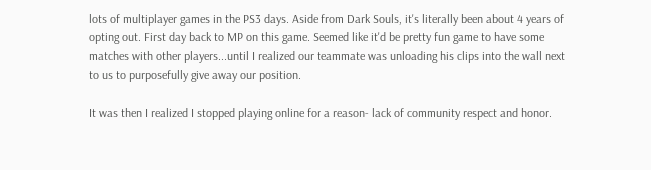lots of multiplayer games in the PS3 days. Aside from Dark Souls, it's literally been about 4 years of opting out. First day back to MP on this game. Seemed like it'd be pretty fun game to have some matches with other players...until I realized our teammate was unloading his clips into the wall next to us to purposefully give away our position.

It was then I realized I stopped playing online for a reason- lack of community respect and honor.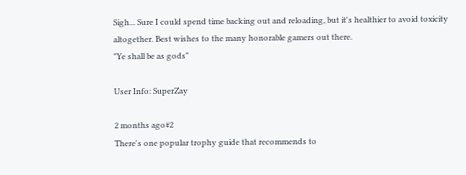Sigh... Sure I could spend time backing out and reloading, but it's healthier to avoid toxicity altogether. Best wishes to the many honorable gamers out there.
"Ye shall be as gods"

User Info: SuperZay

2 months ago#2
There's one popular trophy guide that recommends to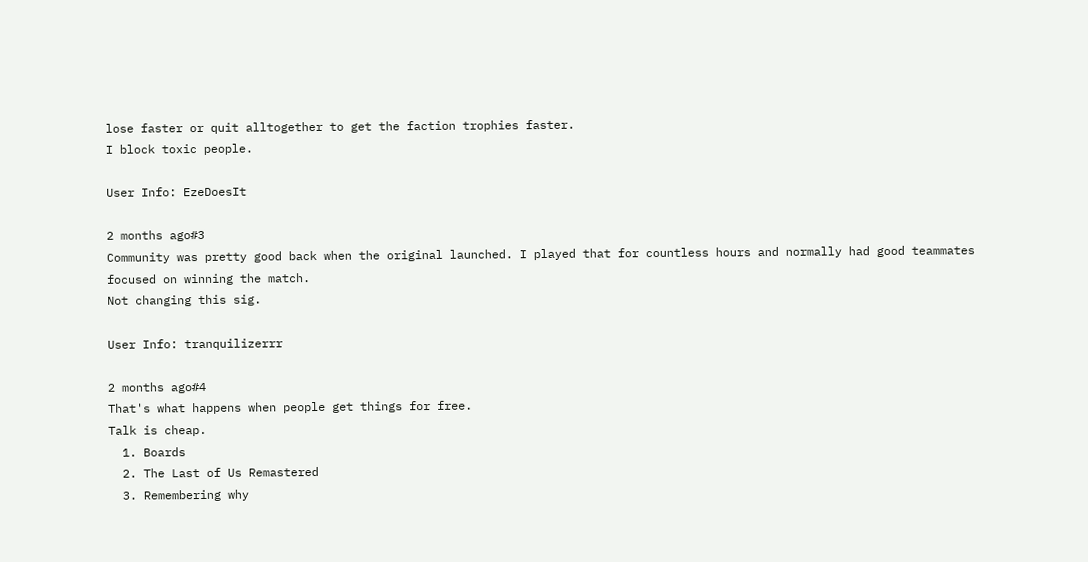lose faster or quit alltogether to get the faction trophies faster.
I block toxic people.

User Info: EzeDoesIt

2 months ago#3
Community was pretty good back when the original launched. I played that for countless hours and normally had good teammates focused on winning the match.
Not changing this sig.

User Info: tranquilizerrr

2 months ago#4
That's what happens when people get things for free.
Talk is cheap.
  1. Boards
  2. The Last of Us Remastered
  3. Remembering why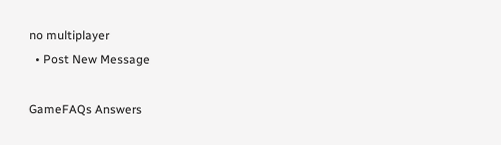no multiplayer
  • Post New Message

GameFAQs Answers